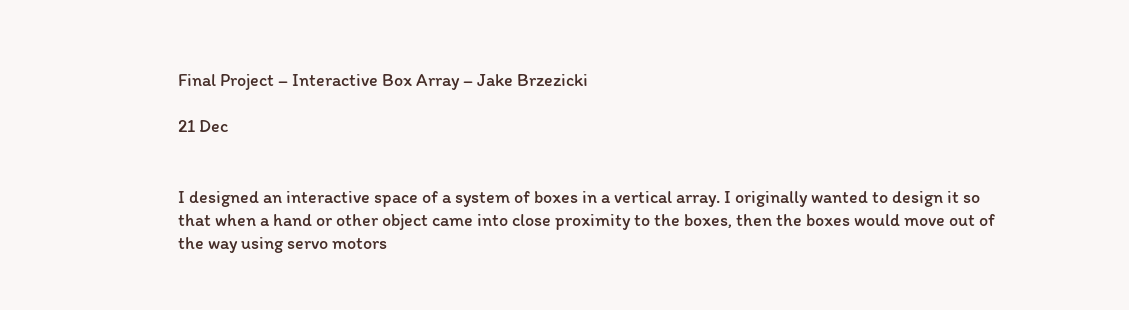Final Project – Interactive Box Array – Jake Brzezicki

21 Dec


I designed an interactive space of a system of boxes in a vertical array. I originally wanted to design it so that when a hand or other object came into close proximity to the boxes, then the boxes would move out of the way using servo motors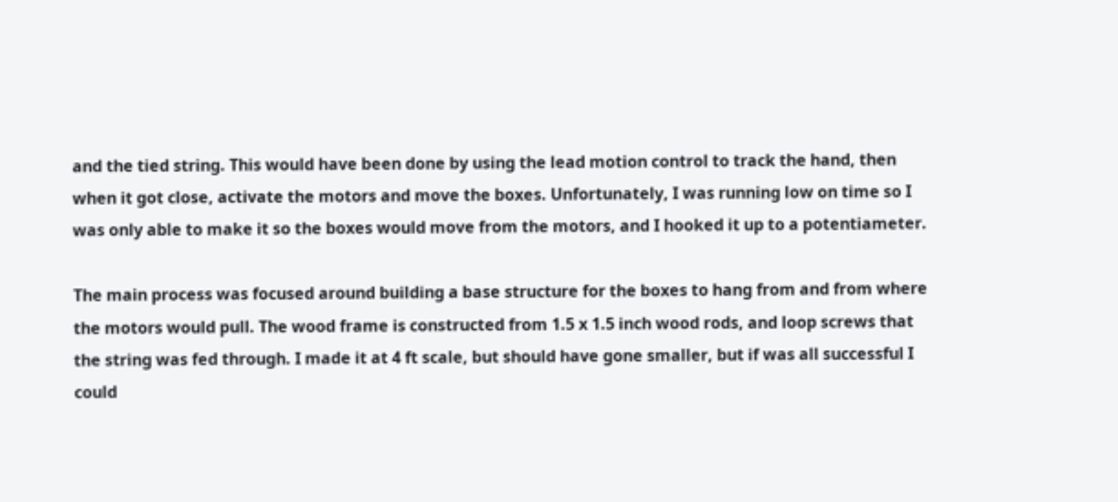and the tied string. This would have been done by using the lead motion control to track the hand, then when it got close, activate the motors and move the boxes. Unfortunately, I was running low on time so I was only able to make it so the boxes would move from the motors, and I hooked it up to a potentiameter.

The main process was focused around building a base structure for the boxes to hang from and from where the motors would pull. The wood frame is constructed from 1.5 x 1.5 inch wood rods, and loop screws that the string was fed through. I made it at 4 ft scale, but should have gone smaller, but if was all successful I could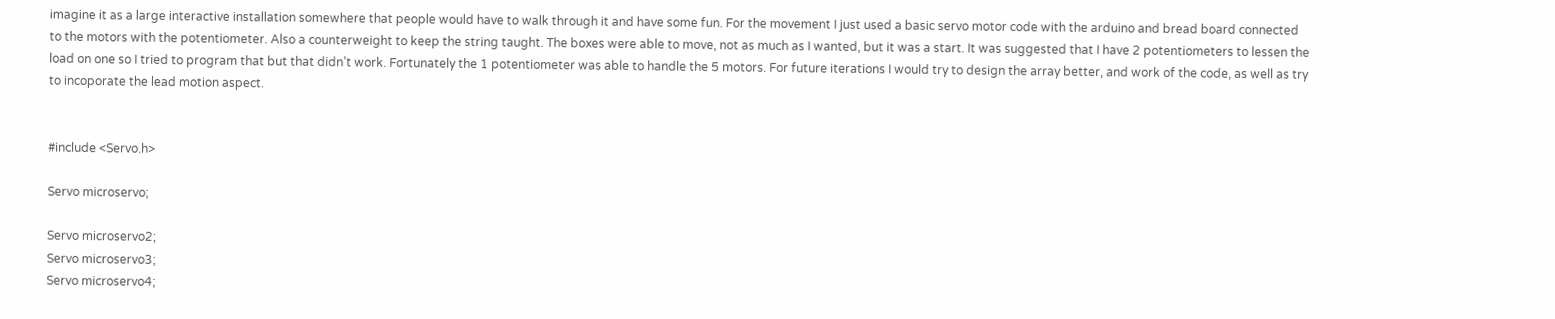imagine it as a large interactive installation somewhere that people would have to walk through it and have some fun. For the movement I just used a basic servo motor code with the arduino and bread board connected to the motors with the potentiometer. Also a counterweight to keep the string taught. The boxes were able to move, not as much as I wanted, but it was a start. It was suggested that I have 2 potentiometers to lessen the load on one so I tried to program that but that didn’t work. Fortunately the 1 potentiometer was able to handle the 5 motors. For future iterations I would try to design the array better, and work of the code, as well as try to incoporate the lead motion aspect.


#include <Servo.h>

Servo microservo;

Servo microservo2;
Servo microservo3;
Servo microservo4;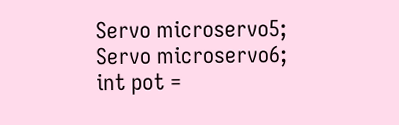Servo microservo5;
Servo microservo6;
int pot =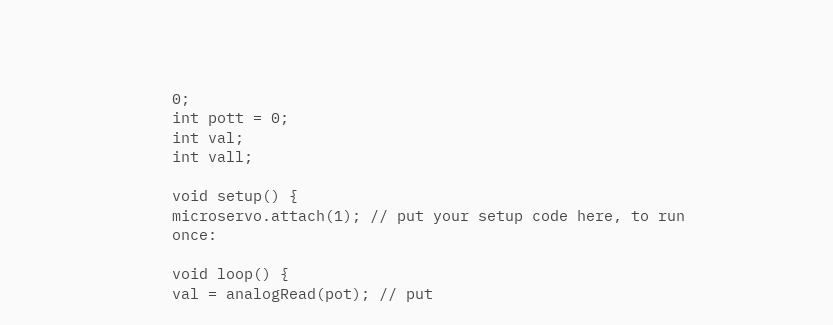0;
int pott = 0;
int val;
int vall;

void setup() {
microservo.attach(1); // put your setup code here, to run once:

void loop() {
val = analogRead(pot); // put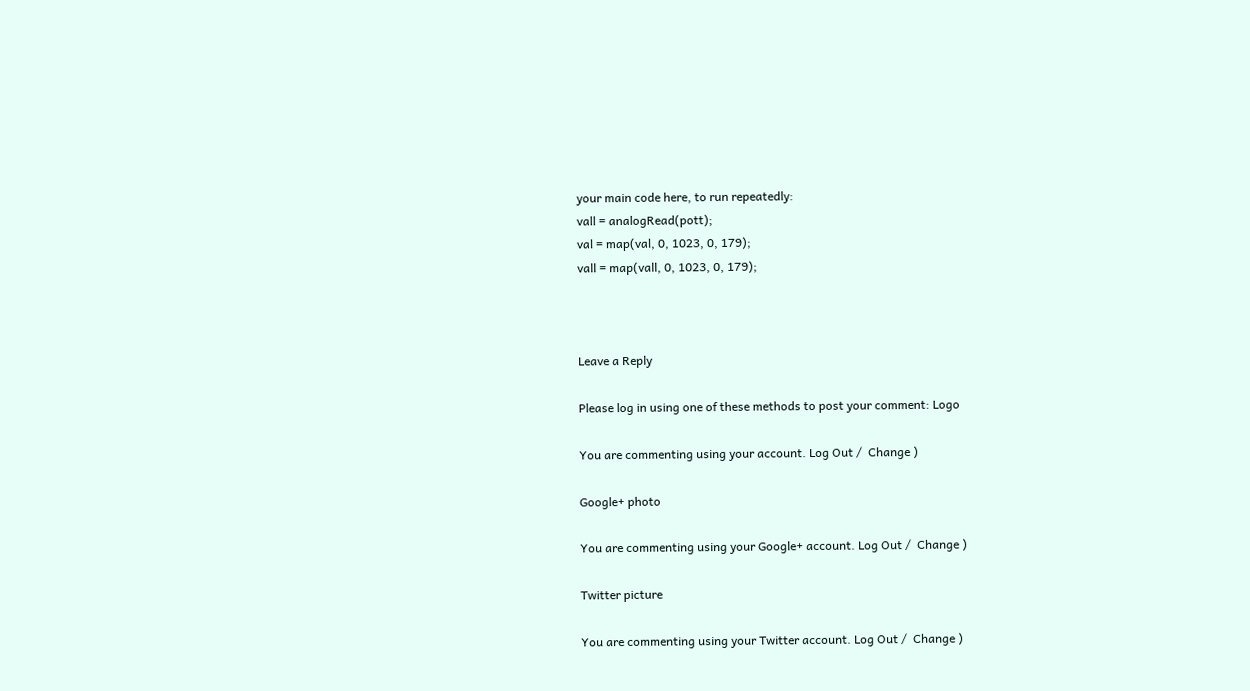your main code here, to run repeatedly:
vall = analogRead(pott);
val = map(val, 0, 1023, 0, 179);
vall = map(vall, 0, 1023, 0, 179);



Leave a Reply

Please log in using one of these methods to post your comment: Logo

You are commenting using your account. Log Out /  Change )

Google+ photo

You are commenting using your Google+ account. Log Out /  Change )

Twitter picture

You are commenting using your Twitter account. Log Out /  Change )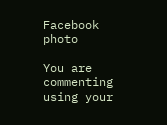Facebook photo

You are commenting using your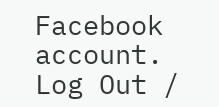Facebook account. Log Out /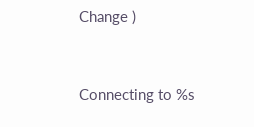Change )


Connecting to %s